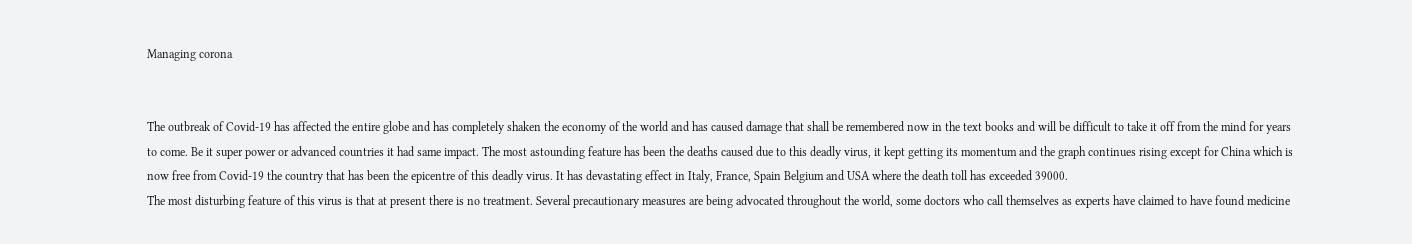Managing corona


The outbreak of Covid-19 has affected the entire globe and has completely shaken the economy of the world and has caused damage that shall be remembered now in the text books and will be difficult to take it off from the mind for years to come. Be it super power or advanced countries it had same impact. The most astounding feature has been the deaths caused due to this deadly virus, it kept getting its momentum and the graph continues rising except for China which is now free from Covid-19 the country that has been the epicentre of this deadly virus. It has devastating effect in Italy, France, Spain Belgium and USA where the death toll has exceeded 39000.
The most disturbing feature of this virus is that at present there is no treatment. Several precautionary measures are being advocated throughout the world, some doctors who call themselves as experts have claimed to have found medicine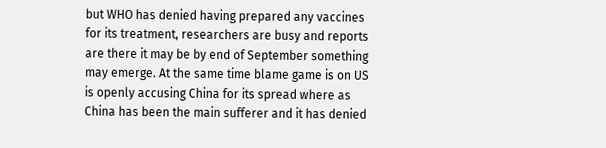but WHO has denied having prepared any vaccines for its treatment, researchers are busy and reports are there it may be by end of September something may emerge. At the same time blame game is on US is openly accusing China for its spread where as China has been the main sufferer and it has denied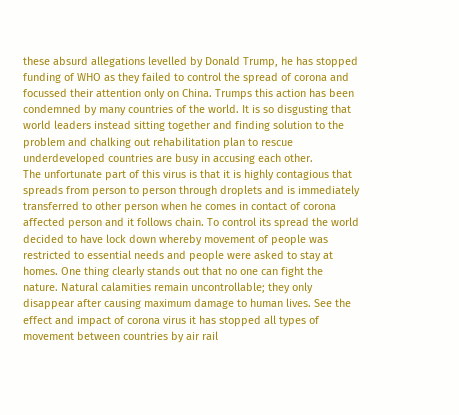these absurd allegations levelled by Donald Trump, he has stopped funding of WHO as they failed to control the spread of corona and focussed their attention only on China. Trumps this action has been condemned by many countries of the world. It is so disgusting that world leaders instead sitting together and finding solution to the problem and chalking out rehabilitation plan to rescue underdeveloped countries are busy in accusing each other.
The unfortunate part of this virus is that it is highly contagious that spreads from person to person through droplets and is immediately transferred to other person when he comes in contact of corona affected person and it follows chain. To control its spread the world decided to have lock down whereby movement of people was restricted to essential needs and people were asked to stay at homes. One thing clearly stands out that no one can fight the nature. Natural calamities remain uncontrollable; they only disappear after causing maximum damage to human lives. See the effect and impact of corona virus it has stopped all types of movement between countries by air rail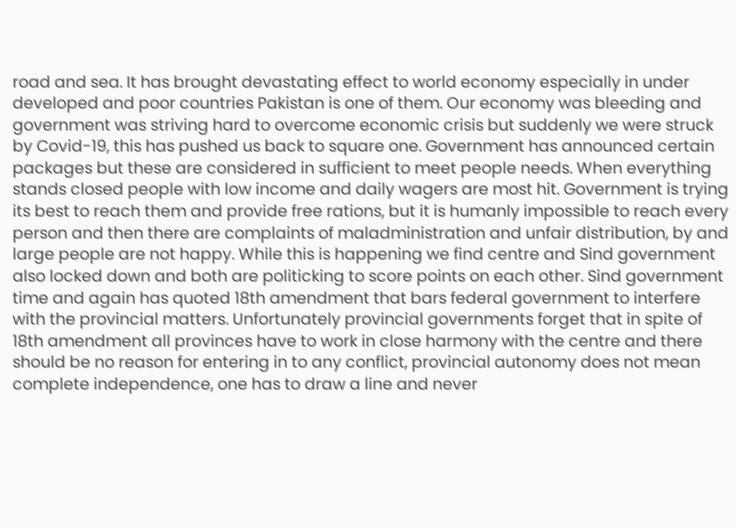road and sea. It has brought devastating effect to world economy especially in under developed and poor countries Pakistan is one of them. Our economy was bleeding and government was striving hard to overcome economic crisis but suddenly we were struck by Covid-19, this has pushed us back to square one. Government has announced certain packages but these are considered in sufficient to meet people needs. When everything stands closed people with low income and daily wagers are most hit. Government is trying its best to reach them and provide free rations, but it is humanly impossible to reach every person and then there are complaints of maladministration and unfair distribution, by and large people are not happy. While this is happening we find centre and Sind government also locked down and both are politicking to score points on each other. Sind government time and again has quoted 18th amendment that bars federal government to interfere with the provincial matters. Unfortunately provincial governments forget that in spite of 18th amendment all provinces have to work in close harmony with the centre and there should be no reason for entering in to any conflict, provincial autonomy does not mean complete independence, one has to draw a line and never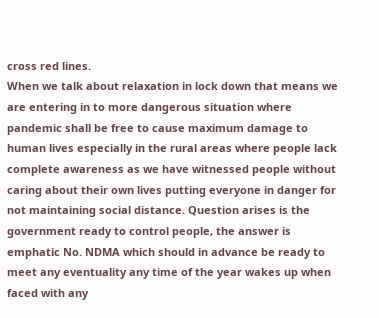cross red lines.
When we talk about relaxation in lock down that means we are entering in to more dangerous situation where pandemic shall be free to cause maximum damage to human lives especially in the rural areas where people lack complete awareness as we have witnessed people without caring about their own lives putting everyone in danger for not maintaining social distance. Question arises is the government ready to control people, the answer is emphatic No. NDMA which should in advance be ready to meet any eventuality any time of the year wakes up when faced with any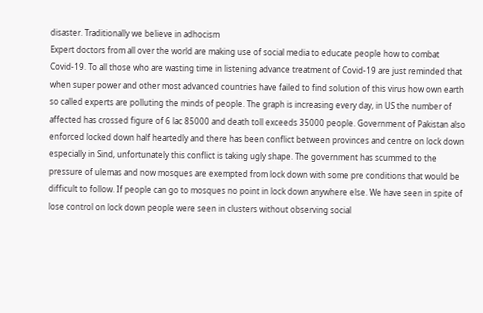disaster. Traditionally we believe in adhocism
Expert doctors from all over the world are making use of social media to educate people how to combat Covid-19. To all those who are wasting time in listening advance treatment of Covid-19 are just reminded that when super power and other most advanced countries have failed to find solution of this virus how own earth so called experts are polluting the minds of people. The graph is increasing every day, in US the number of affected has crossed figure of 6 lac 85000 and death toll exceeds 35000 people. Government of Pakistan also enforced locked down half heartedly and there has been conflict between provinces and centre on lock down especially in Sind, unfortunately this conflict is taking ugly shape. The government has scummed to the pressure of ulemas and now mosques are exempted from lock down with some pre conditions that would be difficult to follow. If people can go to mosques no point in lock down anywhere else. We have seen in spite of lose control on lock down people were seen in clusters without observing social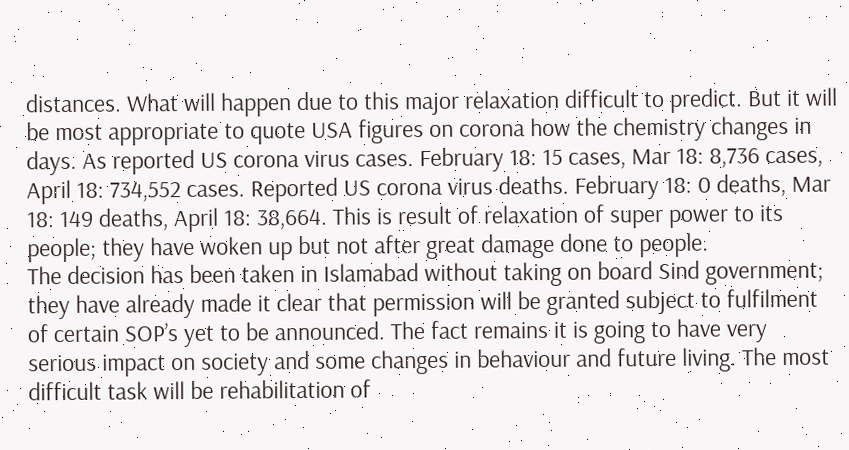distances. What will happen due to this major relaxation difficult to predict. But it will be most appropriate to quote USA figures on corona how the chemistry changes in days. As reported US corona virus cases. February 18: 15 cases, Mar 18: 8,736 cases, April 18: 734,552 cases. Reported US corona virus deaths. February 18: 0 deaths, Mar 18: 149 deaths, April 18: 38,664. This is result of relaxation of super power to its people; they have woken up but not after great damage done to people.
The decision has been taken in Islamabad without taking on board Sind government; they have already made it clear that permission will be granted subject to fulfilment of certain SOP’s yet to be announced. The fact remains it is going to have very serious impact on society and some changes in behaviour and future living. The most difficult task will be rehabilitation of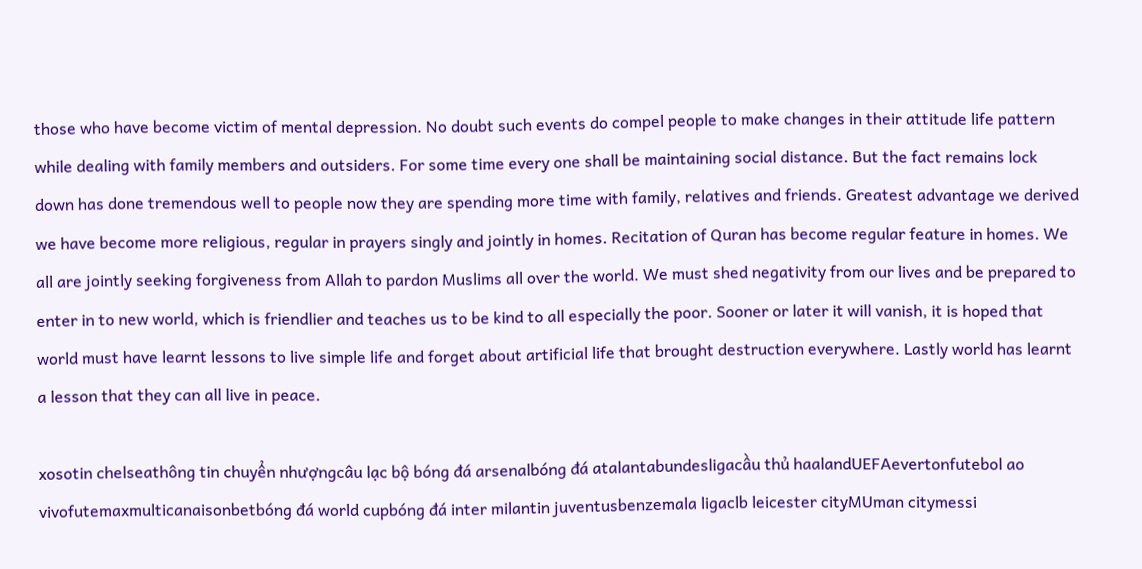those who have become victim of mental depression. No doubt such events do compel people to make changes in their attitude life pattern while dealing with family members and outsiders. For some time every one shall be maintaining social distance. But the fact remains lock down has done tremendous well to people now they are spending more time with family, relatives and friends. Greatest advantage we derived we have become more religious, regular in prayers singly and jointly in homes. Recitation of Quran has become regular feature in homes. We all are jointly seeking forgiveness from Allah to pardon Muslims all over the world. We must shed negativity from our lives and be prepared to enter in to new world, which is friendlier and teaches us to be kind to all especially the poor. Sooner or later it will vanish, it is hoped that world must have learnt lessons to live simple life and forget about artificial life that brought destruction everywhere. Lastly world has learnt a lesson that they can all live in peace.

xosotin chelseathông tin chuyển nhượngcâu lạc bộ bóng đá arsenalbóng đá atalantabundesligacầu thủ haalandUEFAevertonfutebol ao vivofutemaxmulticanaisonbetbóng đá world cupbóng đá inter milantin juventusbenzemala ligaclb leicester cityMUman citymessi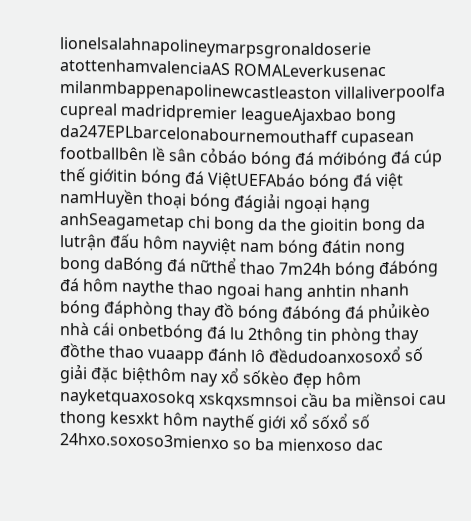lionelsalahnapolineymarpsgronaldoserie atottenhamvalenciaAS ROMALeverkusenac milanmbappenapolinewcastleaston villaliverpoolfa cupreal madridpremier leagueAjaxbao bong da247EPLbarcelonabournemouthaff cupasean footballbên lề sân cỏbáo bóng đá mớibóng đá cúp thế giớitin bóng đá ViệtUEFAbáo bóng đá việt namHuyền thoại bóng đágiải ngoại hạng anhSeagametap chi bong da the gioitin bong da lutrận đấu hôm nayviệt nam bóng đátin nong bong daBóng đá nữthể thao 7m24h bóng đábóng đá hôm naythe thao ngoai hang anhtin nhanh bóng đáphòng thay đồ bóng đábóng đá phủikèo nhà cái onbetbóng đá lu 2thông tin phòng thay đồthe thao vuaapp đánh lô đềdudoanxosoxổ số giải đặc biệthôm nay xổ sốkèo đẹp hôm nayketquaxosokq xskqxsmnsoi cầu ba miềnsoi cau thong kesxkt hôm naythế giới xổ sốxổ số 24hxo.soxoso3mienxo so ba mienxoso dac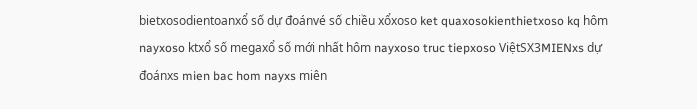bietxosodientoanxổ số dự đoánvé số chiều xổxoso ket quaxosokienthietxoso kq hôm nayxoso ktxổ số megaxổ số mới nhất hôm nayxoso truc tiepxoso ViệtSX3MIENxs dự đoánxs mien bac hom nayxs miên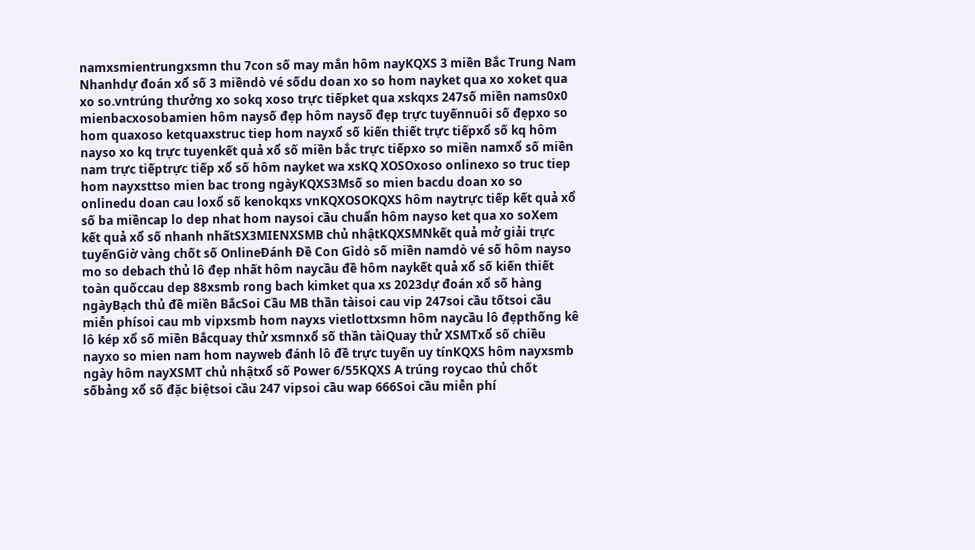namxsmientrungxsmn thu 7con số may mắn hôm nayKQXS 3 miền Bắc Trung Nam Nhanhdự đoán xổ số 3 miềndò vé sốdu doan xo so hom nayket qua xo xoket qua xo so.vntrúng thưởng xo sokq xoso trực tiếpket qua xskqxs 247số miền nams0x0 mienbacxosobamien hôm naysố đẹp hôm naysố đẹp trực tuyếnnuôi số đẹpxo so hom quaxoso ketquaxstruc tiep hom nayxổ số kiến thiết trực tiếpxổ số kq hôm nayso xo kq trực tuyenkết quả xổ số miền bắc trực tiếpxo so miền namxổ số miền nam trực tiếptrực tiếp xổ số hôm nayket wa xsKQ XOSOxoso onlinexo so truc tiep hom nayxsttso mien bac trong ngàyKQXS3Msố so mien bacdu doan xo so onlinedu doan cau loxổ số kenokqxs vnKQXOSOKQXS hôm naytrực tiếp kết quả xổ số ba miềncap lo dep nhat hom naysoi cầu chuẩn hôm nayso ket qua xo soXem kết quả xổ số nhanh nhấtSX3MIENXSMB chủ nhậtKQXSMNkết quả mở giải trực tuyếnGiờ vàng chốt số OnlineĐánh Đề Con Gìdò số miền namdò vé số hôm nayso mo so debach thủ lô đẹp nhất hôm naycầu đề hôm naykết quả xổ số kiến thiết toàn quốccau dep 88xsmb rong bach kimket qua xs 2023dự đoán xổ số hàng ngàyBạch thủ đề miền BắcSoi Cầu MB thần tàisoi cau vip 247soi cầu tốtsoi cầu miễn phísoi cau mb vipxsmb hom nayxs vietlottxsmn hôm naycầu lô đẹpthống kê lô kép xổ số miền Bắcquay thử xsmnxổ số thần tàiQuay thử XSMTxổ số chiều nayxo so mien nam hom nayweb đánh lô đề trực tuyến uy tínKQXS hôm nayxsmb ngày hôm nayXSMT chủ nhậtxổ số Power 6/55KQXS A trúng roycao thủ chốt sốbảng xổ số đặc biệtsoi cầu 247 vipsoi cầu wap 666Soi cầu miễn phí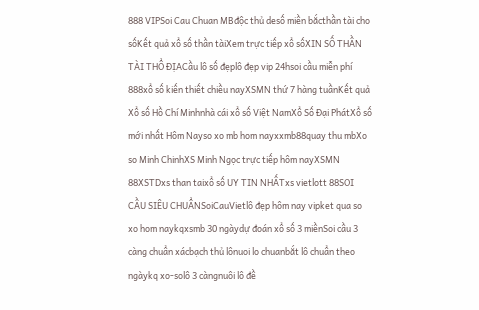888 VIPSoi Cau Chuan MBđộc thủ desố miền bắcthần tài cho sốKết quả xổ số thần tàiXem trực tiếp xổ sốXIN SỐ THẦN TÀI THỔ ĐỊACầu lô số đẹplô đẹp vip 24hsoi cầu miễn phí 888xổ số kiến thiết chiều nayXSMN thứ 7 hàng tuầnKết quả Xổ số Hồ Chí Minhnhà cái xổ số Việt NamXổ Số Đại PhátXổ số mới nhất Hôm Nayso xo mb hom nayxxmb88quay thu mbXo so Minh ChinhXS Minh Ngọc trực tiếp hôm nayXSMN 88XSTDxs than taixổ số UY TIN NHẤTxs vietlott 88SOI CẦU SIÊU CHUẨNSoiCauVietlô đẹp hôm nay vipket qua so xo hom naykqxsmb 30 ngàydự đoán xổ số 3 miềnSoi cầu 3 càng chuẩn xácbạch thủ lônuoi lo chuanbắt lô chuẩn theo ngàykq xo-solô 3 càngnuôi lô đề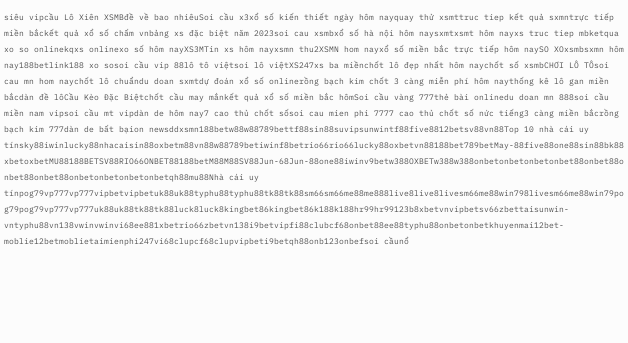siêu vipcầu Lô Xiên XSMBđề về bao nhiêuSoi cầu x3xổ số kiến thiết ngày hôm nayquay thử xsmttruc tiep kết quả sxmntrực tiếp miền bắckết quả xổ số chấm vnbảng xs đặc biệt năm 2023soi cau xsmbxổ số hà nội hôm naysxmtxsmt hôm nayxs truc tiep mbketqua xo so onlinekqxs onlinexo số hôm nayXS3MTin xs hôm nayxsmn thu2XSMN hom nayxổ số miền bắc trực tiếp hôm naySO XOxsmbsxmn hôm nay188betlink188 xo sosoi cầu vip 88lô tô việtsoi lô việtXS247xs ba miềnchốt lô đẹp nhất hôm naychốt số xsmbCHƠI LÔ TÔsoi cau mn hom naychốt lô chuẩndu doan sxmtdự đoán xổ số onlinerồng bạch kim chốt 3 càng miễn phí hôm naythống kê lô gan miền bắcdàn đề lôCầu Kèo Đặc Biệtchốt cầu may mắnkết quả xổ số miền bắc hômSoi cầu vàng 777thẻ bài onlinedu doan mn 888soi cầu miền nam vipsoi cầu mt vipdàn de hôm nay7 cao thủ chốt sốsoi cau mien phi 7777 cao thủ chốt số nức tiếng3 càng miền bắcrồng bạch kim 777dàn de bất bạion newsddxsmn188betw88w88789bettf88sin88suvipsunwintf88five8812betsv88vn88Top 10 nhà cái uy tínsky88iwinlucky88nhacaisin88oxbetm88vn88w88789betiwinf8betrio66rio66lucky88oxbetvn88188bet789betMay-88five88one88sin88bk88xbetoxbetMU88188BETSV88RIO66ONBET88188betM88M88SV88Jun-68Jun-88one88iwinv9betw388OXBETw388w388onbetonbetonbetonbet88onbet88onbet88onbet88onbetonbetonbetonbetqh88mu88Nhà cái uy tínpog79vp777vp777vipbetvipbetuk88uk88typhu88typhu88tk88tk88sm66sm66me88me888live8live8livesm66me88win798livesm66me88win79pog79pog79vp777vp777uk88uk88tk88tk88luck8luck8kingbet86kingbet86k188k188hr99hr99123b8xbetvnvipbetsv66zbettaisunwin-vntyphu88vn138vwinvwinvi68ee881xbetrio66zbetvn138i9betvipfi88clubcf68onbet88ee88typhu88onbetonbetkhuyenmai12bet-moblie12betmoblietaimienphi247vi68clupcf68clupvipbeti9betqh88onb123onbefsoi cầunổ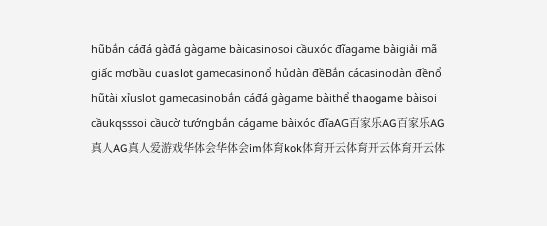hũbắn cáđá gàđá gàgame bàicasinosoi cầuxóc đĩagame bàigiải mã giấc mơbầu cuaslot gamecasinonổ hủdàn đềBắn cácasinodàn đềnổ hũtài xỉuslot gamecasinobắn cáđá gàgame bàithể thaogame bàisoi cầukqsssoi cầucờ tướngbắn cágame bàixóc đĩaAG百家乐AG百家乐AG真人AG真人爱游戏华体会华体会im体育kok体育开云体育开云体育开云体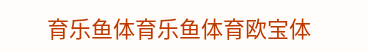育乐鱼体育乐鱼体育欧宝体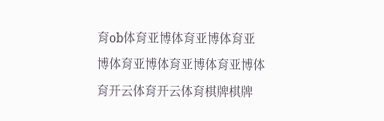育ob体育亚博体育亚博体育亚博体育亚博体育亚博体育亚博体育开云体育开云体育棋牌棋牌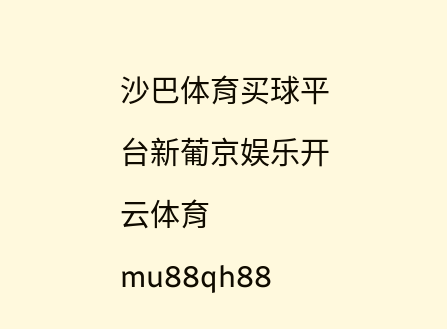沙巴体育买球平台新葡京娱乐开云体育mu88qh88